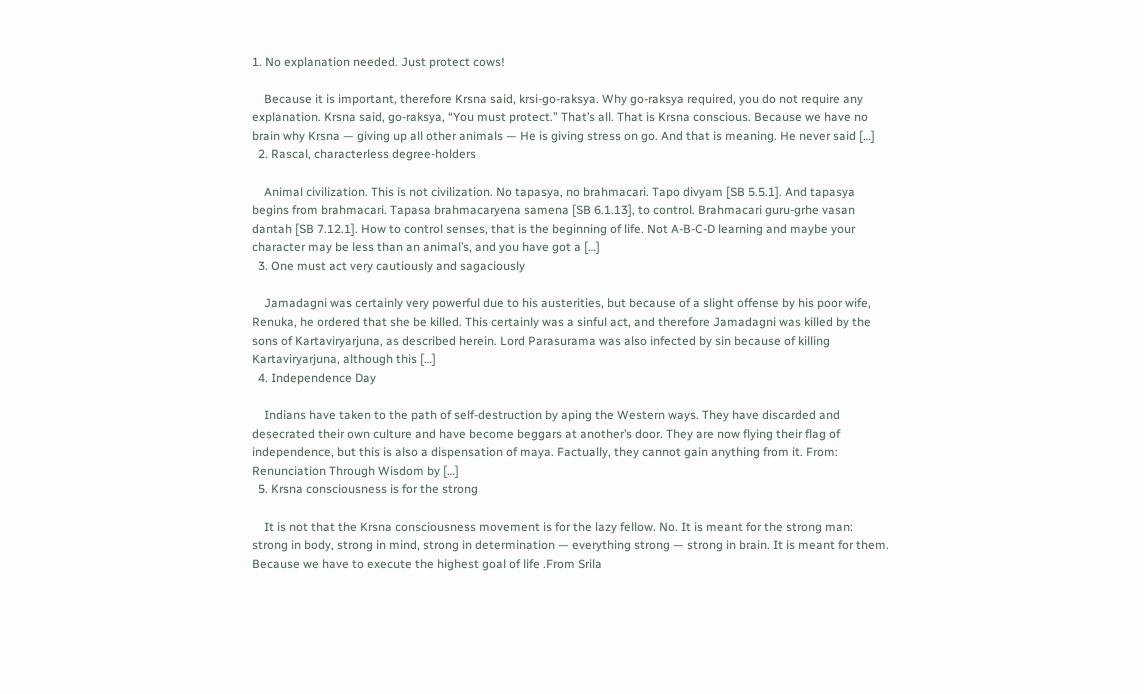1. No explanation needed. Just protect cows!

    Because it is important, therefore Krsna said, krsi-go-raksya. Why go-raksya required, you do not require any explanation. Krsna said, go-raksya, “You must protect.” That’s all. That is Krsna conscious. Because we have no brain why Krsna — giving up all other animals — He is giving stress on go. And that is meaning. He never said […]
  2. Rascal, characterless degree-holders

    Animal civilization. This is not civilization. No tapasya, no brahmacari. Tapo divyam [SB 5.5.1]. And tapasya begins from brahmacari. Tapasa brahmacaryena samena [SB 6.1.13], to control. Brahmacari guru-grhe vasan dantah [SB 7.12.1]. How to control senses, that is the beginning of life. Not A-B-C-D learning and maybe your character may be less than an animal’s, and you have got a […]
  3. One must act very cautiously and sagaciously

    Jamadagni was certainly very powerful due to his austerities, but because of a slight offense by his poor wife, Renuka, he ordered that she be killed. This certainly was a sinful act, and therefore Jamadagni was killed by the sons of Kartaviryarjuna, as described herein. Lord Parasurama was also infected by sin because of killing Kartaviryarjuna, although this […]
  4. Independence Day

    Indians have taken to the path of self-destruction by aping the Western ways. They have discarded and desecrated their own culture and have become beggars at another’s door. They are now flying their flag of independence, but this is also a dispensation of maya. Factually, they cannot gain anything from it. From: Renunciation Through Wisdom by […]
  5. Krsna consciousness is for the strong

    It is not that the Krsna consciousness movement is for the lazy fellow. No. It is meant for the strong man: strong in body, strong in mind, strong in determination — everything strong — strong in brain. It is meant for them. Because we have to execute the highest goal of life .From Srila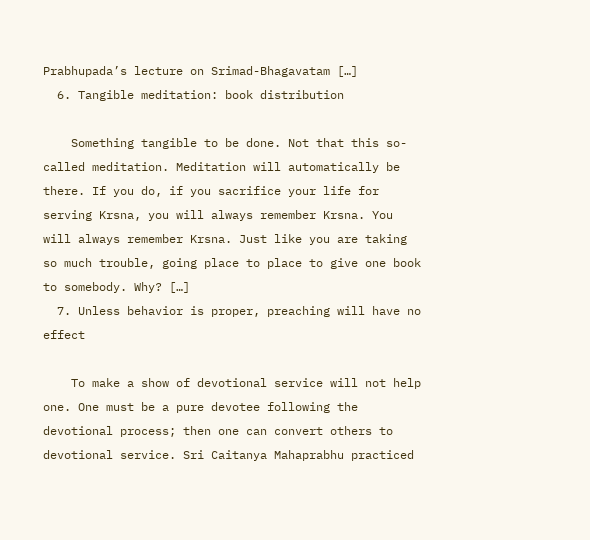Prabhupada’s lecture on Srimad-Bhagavatam […]
  6. Tangible meditation: book distribution

    Something tangible to be done. Not that this so-called meditation. Meditation will automatically be there. If you do, if you sacrifice your life for serving Krsna, you will always remember Krsna. You will always remember Krsna. Just like you are taking so much trouble, going place to place to give one book to somebody. Why? […]
  7. Unless behavior is proper, preaching will have no effect

    To make a show of devotional service will not help one. One must be a pure devotee following the devotional process; then one can convert others to devotional service. Sri Caitanya Mahaprabhu practiced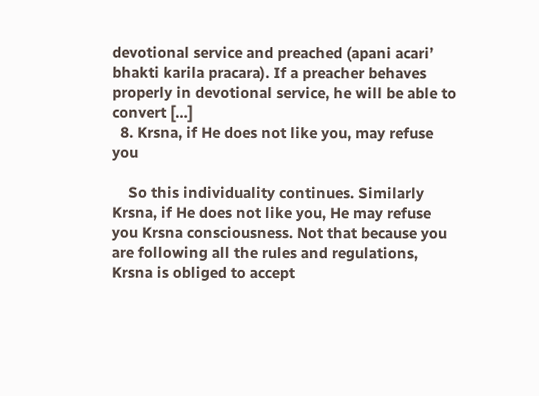devotional service and preached (apani acari’ bhakti karila pracara). If a preacher behaves properly in devotional service, he will be able to convert […]
  8. Krsna, if He does not like you, may refuse you

    So this individuality continues. Similarly Krsna, if He does not like you, He may refuse you Krsna consciousness. Not that because you are following all the rules and regulations, Krsna is obliged to accept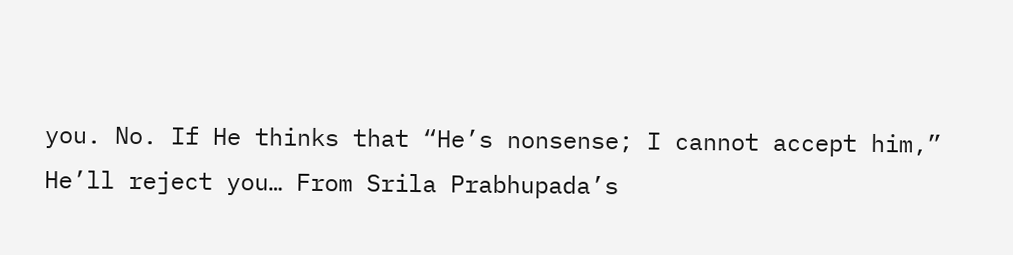you. No. If He thinks that “He’s nonsense; I cannot accept him,” He’ll reject you… From Srila Prabhupada’s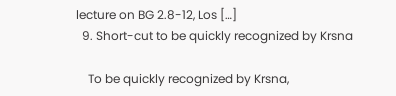lecture on BG 2.8-12, Los […]
  9. Short-cut to be quickly recognized by Krsna

    To be quickly recognized by Krsna,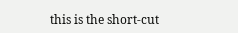this is the short-cut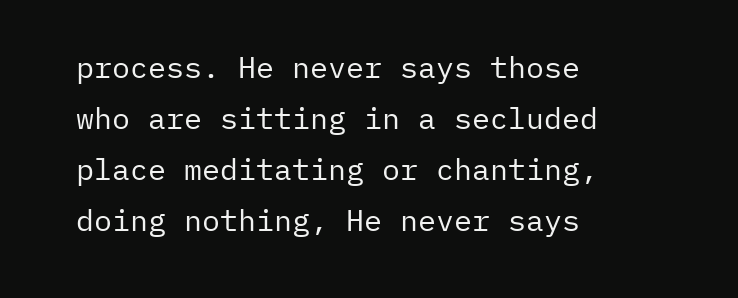process. He never says those who are sitting in a secluded place meditating or chanting, doing nothing, He never says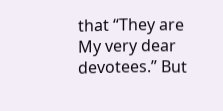that “They are My very dear devotees.” But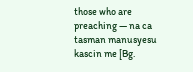those who are preaching — na ca tasman manusyesu kascin me [Bg.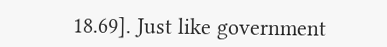18.69]. Just like government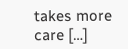takes more care […]